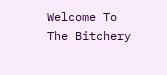Welcome To The Bitchery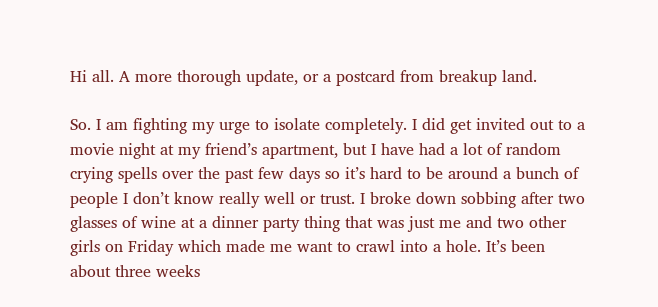Hi all. A more thorough update, or a postcard from breakup land.

So. I am fighting my urge to isolate completely. I did get invited out to a movie night at my friend’s apartment, but I have had a lot of random crying spells over the past few days so it’s hard to be around a bunch of people I don’t know really well or trust. I broke down sobbing after two glasses of wine at a dinner party thing that was just me and two other girls on Friday which made me want to crawl into a hole. It’s been about three weeks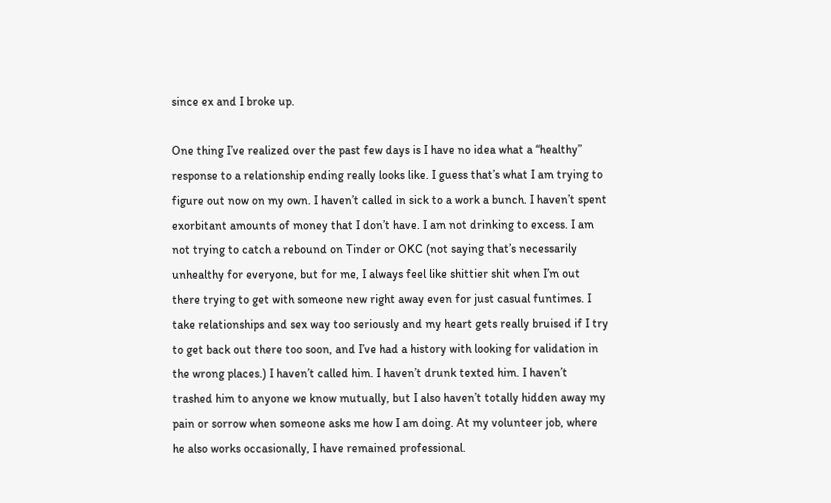since ex and I broke up.

One thing I’ve realized over the past few days is I have no idea what a “healthy” response to a relationship ending really looks like. I guess that’s what I am trying to figure out now on my own. I haven’t called in sick to a work a bunch. I haven’t spent exorbitant amounts of money that I don’t have. I am not drinking to excess. I am not trying to catch a rebound on Tinder or OKC (not saying that’s necessarily unhealthy for everyone, but for me, I always feel like shittier shit when I’m out there trying to get with someone new right away even for just casual funtimes. I take relationships and sex way too seriously and my heart gets really bruised if I try to get back out there too soon, and I’ve had a history with looking for validation in the wrong places.) I haven’t called him. I haven’t drunk texted him. I haven’t trashed him to anyone we know mutually, but I also haven’t totally hidden away my pain or sorrow when someone asks me how I am doing. At my volunteer job, where he also works occasionally, I have remained professional.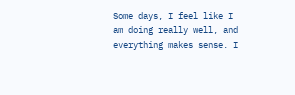Some days, I feel like I am doing really well, and everything makes sense. I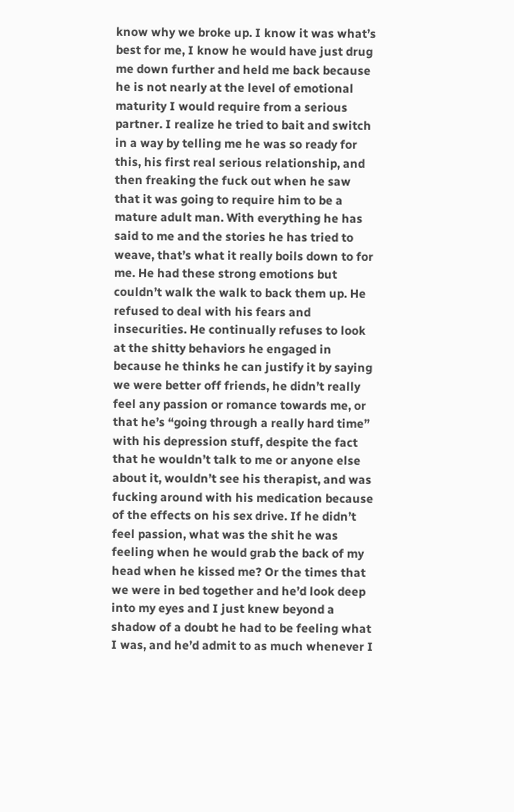know why we broke up. I know it was what’s best for me, I know he would have just drug me down further and held me back because he is not nearly at the level of emotional maturity I would require from a serious partner. I realize he tried to bait and switch in a way by telling me he was so ready for this, his first real serious relationship, and then freaking the fuck out when he saw that it was going to require him to be a mature adult man. With everything he has said to me and the stories he has tried to weave, that’s what it really boils down to for me. He had these strong emotions but couldn’t walk the walk to back them up. He refused to deal with his fears and insecurities. He continually refuses to look at the shitty behaviors he engaged in because he thinks he can justify it by saying we were better off friends, he didn’t really feel any passion or romance towards me, or that he’s “going through a really hard time” with his depression stuff, despite the fact that he wouldn’t talk to me or anyone else about it, wouldn’t see his therapist, and was fucking around with his medication because of the effects on his sex drive. If he didn’t feel passion, what was the shit he was feeling when he would grab the back of my head when he kissed me? Or the times that we were in bed together and he’d look deep into my eyes and I just knew beyond a shadow of a doubt he had to be feeling what I was, and he’d admit to as much whenever I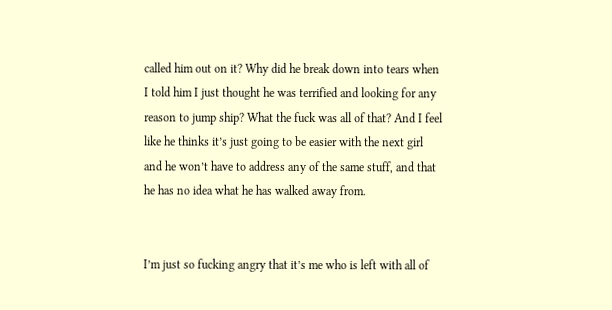called him out on it? Why did he break down into tears when I told him I just thought he was terrified and looking for any reason to jump ship? What the fuck was all of that? And I feel like he thinks it’s just going to be easier with the next girl and he won’t have to address any of the same stuff, and that he has no idea what he has walked away from.


I’m just so fucking angry that it’s me who is left with all of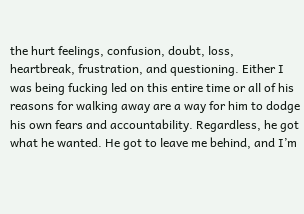the hurt feelings, confusion, doubt, loss, heartbreak, frustration, and questioning. Either I was being fucking led on this entire time or all of his reasons for walking away are a way for him to dodge his own fears and accountability. Regardless, he got what he wanted. He got to leave me behind, and I’m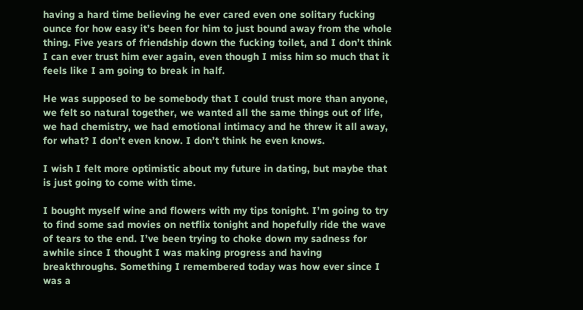having a hard time believing he ever cared even one solitary fucking ounce for how easy it’s been for him to just bound away from the whole thing. Five years of friendship down the fucking toilet, and I don’t think I can ever trust him ever again, even though I miss him so much that it feels like I am going to break in half.

He was supposed to be somebody that I could trust more than anyone, we felt so natural together, we wanted all the same things out of life, we had chemistry, we had emotional intimacy and he threw it all away, for what? I don’t even know. I don’t think he even knows.

I wish I felt more optimistic about my future in dating, but maybe that is just going to come with time.

I bought myself wine and flowers with my tips tonight. I’m going to try to find some sad movies on netflix tonight and hopefully ride the wave of tears to the end. I’ve been trying to choke down my sadness for awhile since I thought I was making progress and having breakthroughs. Something I remembered today was how ever since I was a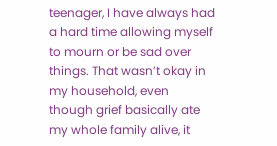teenager, I have always had a hard time allowing myself to mourn or be sad over things. That wasn’t okay in my household, even though grief basically ate my whole family alive, it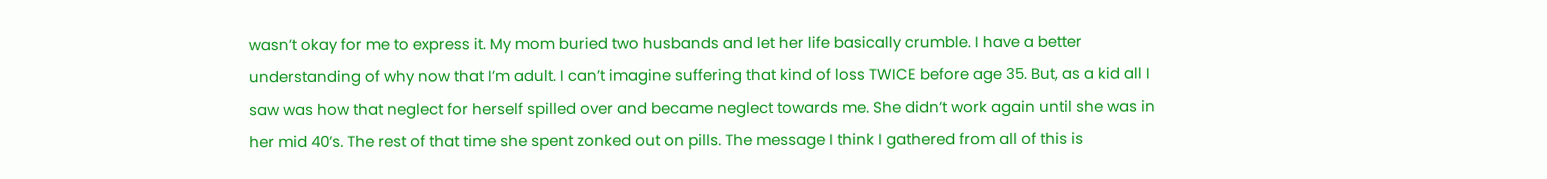wasn’t okay for me to express it. My mom buried two husbands and let her life basically crumble. I have a better understanding of why now that I’m adult. I can’t imagine suffering that kind of loss TWICE before age 35. But, as a kid all I saw was how that neglect for herself spilled over and became neglect towards me. She didn’t work again until she was in her mid 40’s. The rest of that time she spent zonked out on pills. The message I think I gathered from all of this is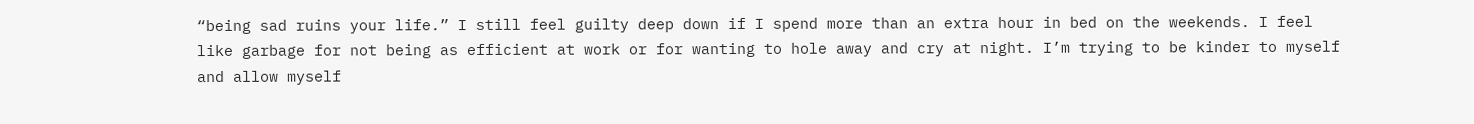“being sad ruins your life.” I still feel guilty deep down if I spend more than an extra hour in bed on the weekends. I feel like garbage for not being as efficient at work or for wanting to hole away and cry at night. I’m trying to be kinder to myself and allow myself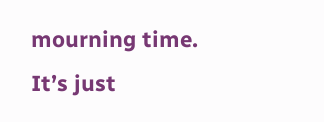mourning time. It’s just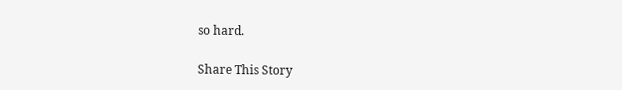so hard.

Share This Story